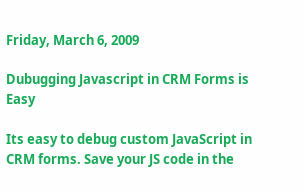Friday, March 6, 2009

Dubugging Javascript in CRM Forms is Easy

Its easy to debug custom JavaScript in CRM forms. Save your JS code in the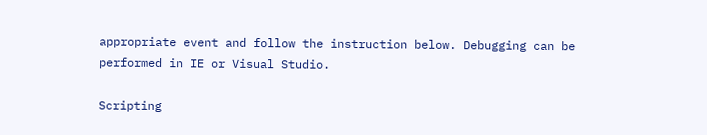appropriate event and follow the instruction below. Debugging can be performed in IE or Visual Studio.

Scripting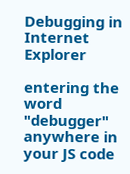Debugging in Internet Explorer

entering the word "debugger" anywhere in your JS code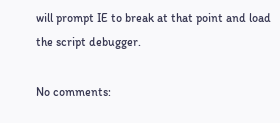will prompt IE to break at that point and load the script debugger.

No comments: